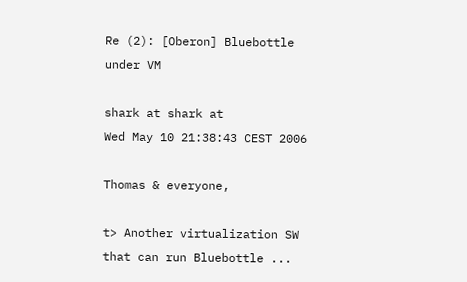Re (2): [Oberon] Bluebottle under VM

shark at shark at
Wed May 10 21:38:43 CEST 2006

Thomas & everyone,

t> Another virtualization SW that can run Bluebottle ...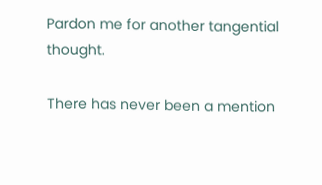Pardon me for another tangential thought.

There has never been a mention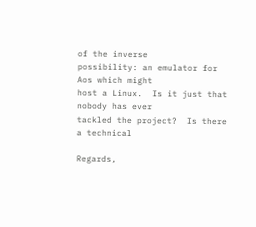of the inverse
possibility: an emulator for Aos which might
host a Linux.  Is it just that nobody has ever
tackled the project?  Is there a technical

Regards,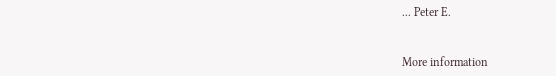... Peter E.


More information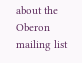about the Oberon mailing list